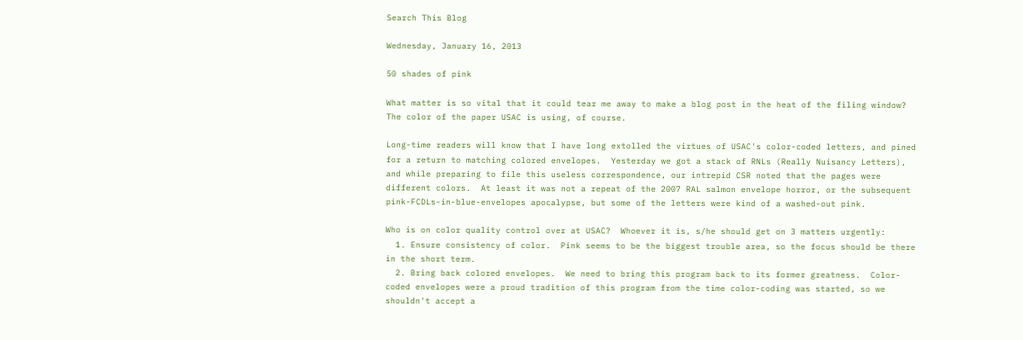Search This Blog

Wednesday, January 16, 2013

50 shades of pink

What matter is so vital that it could tear me away to make a blog post in the heat of the filing window?  The color of the paper USAC is using, of course.

Long-time readers will know that I have long extolled the virtues of USAC's color-coded letters, and pined for a return to matching colored envelopes.  Yesterday we got a stack of RNLs (Really Nuisancy Letters), and while preparing to file this useless correspondence, our intrepid CSR noted that the pages were different colors.  At least it was not a repeat of the 2007 RAL salmon envelope horror, or the subsequent pink-FCDLs-in-blue-envelopes apocalypse, but some of the letters were kind of a washed-out pink.

Who is on color quality control over at USAC?  Whoever it is, s/he should get on 3 matters urgently:
  1. Ensure consistency of color.  Pink seems to be the biggest trouble area, so the focus should be there in the short term.
  2. Bring back colored envelopes.  We need to bring this program back to its former greatness.  Color-coded envelopes were a proud tradition of this program from the time color-coding was started, so we shouldn't accept a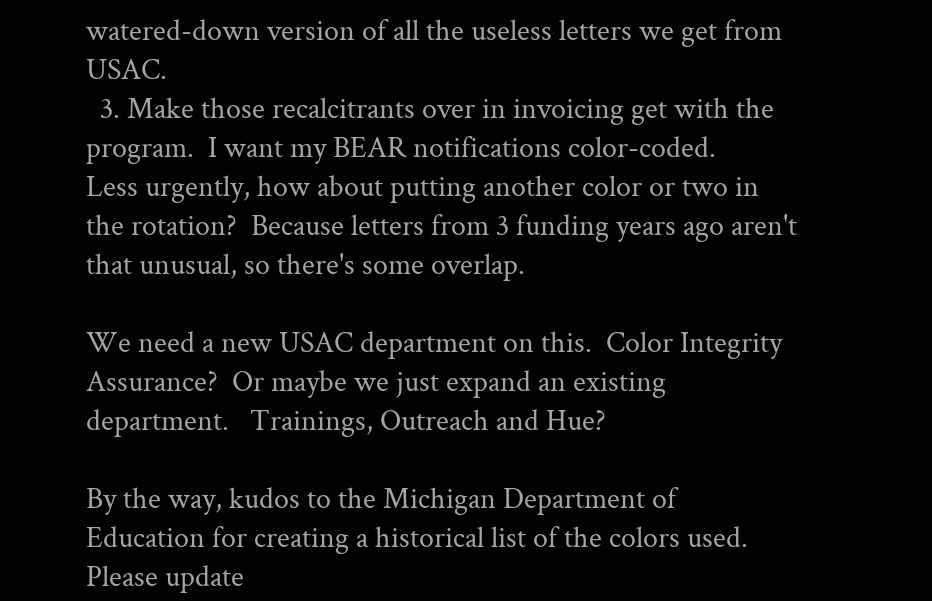watered-down version of all the useless letters we get from USAC.
  3. Make those recalcitrants over in invoicing get with the program.  I want my BEAR notifications color-coded.
Less urgently, how about putting another color or two in the rotation?  Because letters from 3 funding years ago aren't that unusual, so there's some overlap.

We need a new USAC department on this.  Color Integrity Assurance?  Or maybe we just expand an existing department.   Trainings, Outreach and Hue?

By the way, kudos to the Michigan Department of Education for creating a historical list of the colors used.  Please update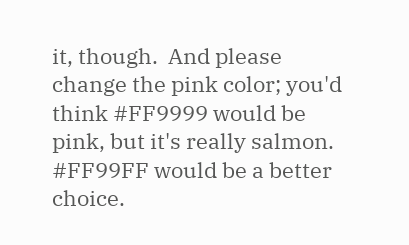it, though.  And please change the pink color; you'd think #FF9999 would be pink, but it's really salmon.  #FF99FF would be a better choice.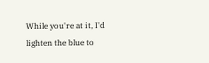While you're at it, I'd lighten the blue to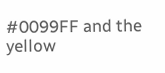#0099FF and the yellow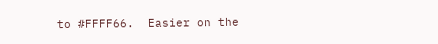to #FFFF66.  Easier on the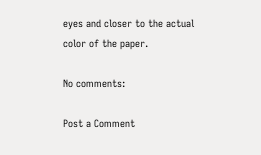eyes and closer to the actual color of the paper.

No comments:

Post a Comment